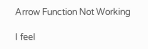Arrow Function Not Working

I feel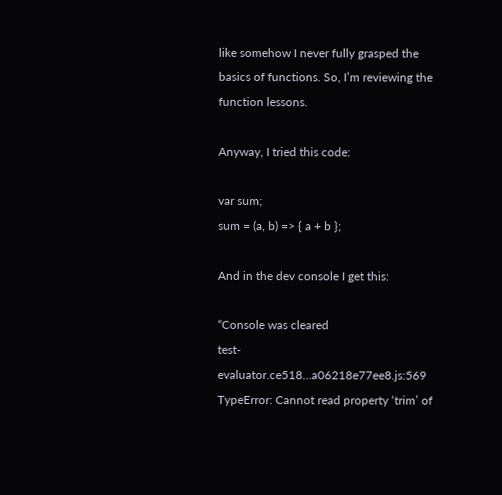like somehow I never fully grasped the basics of functions. So, I’m reviewing the function lessons.

Anyway, I tried this code:

var sum;
sum = (a, b) => { a + b };

And in the dev console I get this:

“Console was cleared
test-evaluator.ce518…a06218e77ee8.js:569 TypeError: Cannot read property ‘trim’ of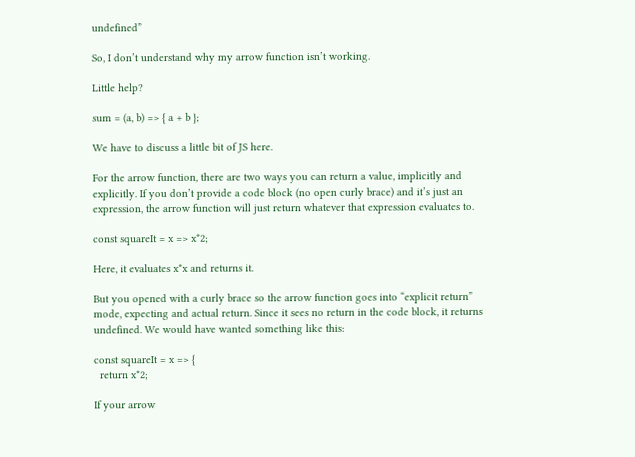undefined”

So, I don’t understand why my arrow function isn’t working.

Little help?

sum = (a, b) => { a + b };

We have to discuss a little bit of JS here.

For the arrow function, there are two ways you can return a value, implicitly and explicitly. If you don’t provide a code block (no open curly brace) and it’s just an expression, the arrow function will just return whatever that expression evaluates to.

const squareIt = x => x*2;

Here, it evaluates x*x and returns it.

But you opened with a curly brace so the arrow function goes into “explicit return” mode, expecting and actual return. Since it sees no return in the code block, it returns undefined. We would have wanted something like this:

const squareIt = x => {
  return x*2;

If your arrow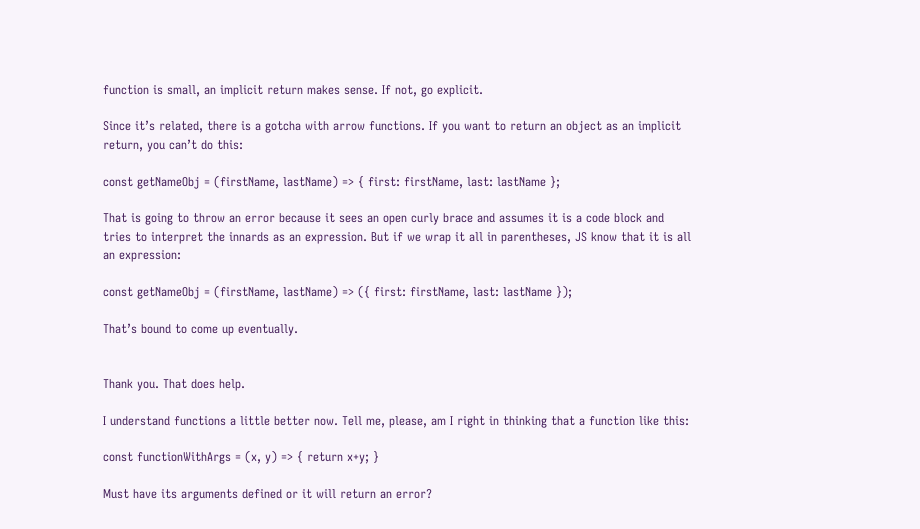function is small, an implicit return makes sense. If not, go explicit.

Since it’s related, there is a gotcha with arrow functions. If you want to return an object as an implicit return, you can’t do this:

const getNameObj = (firstName, lastName) => { first: firstName, last: lastName };

That is going to throw an error because it sees an open curly brace and assumes it is a code block and tries to interpret the innards as an expression. But if we wrap it all in parentheses, JS know that it is all an expression:

const getNameObj = (firstName, lastName) => ({ first: firstName, last: lastName });

That’s bound to come up eventually.


Thank you. That does help.

I understand functions a little better now. Tell me, please, am I right in thinking that a function like this:

const functionWithArgs = (x, y) => { return x+y; }

Must have its arguments defined or it will return an error?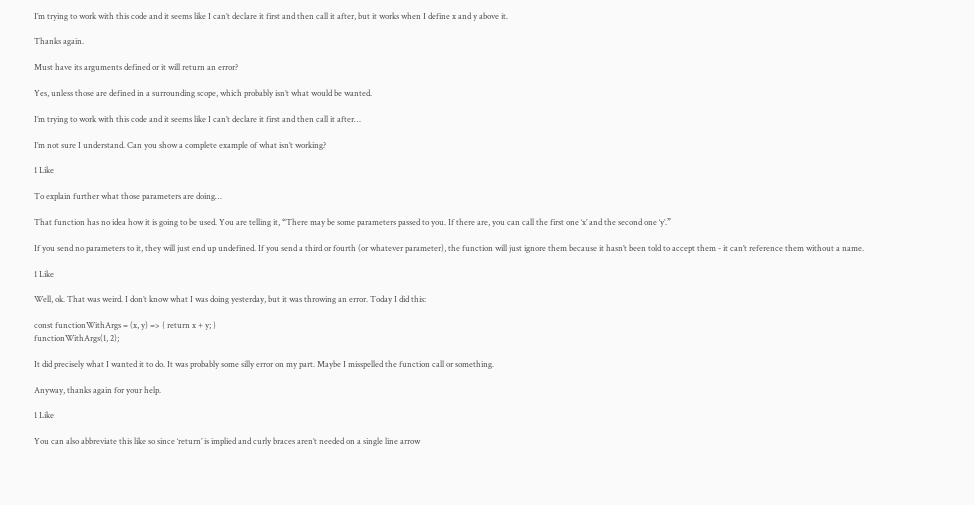I’m trying to work with this code and it seems like I can’t declare it first and then call it after, but it works when I define x and y above it.

Thanks again.

Must have its arguments defined or it will return an error?

Yes, unless those are defined in a surrounding scope, which probably isn’t what would be wanted.

I’m trying to work with this code and it seems like I can’t declare it first and then call it after…

I’m not sure I understand. Can you show a complete example of what isn’t working?

1 Like

To explain further what those parameters are doing…

That function has no idea how it is going to be used. You are telling it, “There may be some parameters passed to you. If there are, you can call the first one ‘x’ and the second one ‘y’.”

If you send no parameters to it, they will just end up undefined. If you send a third or fourth (or whatever parameter), the function will just ignore them because it hasn’t been told to accept them - it can’t reference them without a name.

1 Like

Well, ok. That was weird. I don’t know what I was doing yesterday, but it was throwing an error. Today I did this:

const functionWithArgs = (x, y) => { return x + y; }
functionWithArgs(1, 2);

It did precisely what I wanted it to do. It was probably some silly error on my part. Maybe I misspelled the function call or something.

Anyway, thanks again for your help.

1 Like

You can also abbreviate this like so since ‘return’ is implied and curly braces aren’t needed on a single line arrow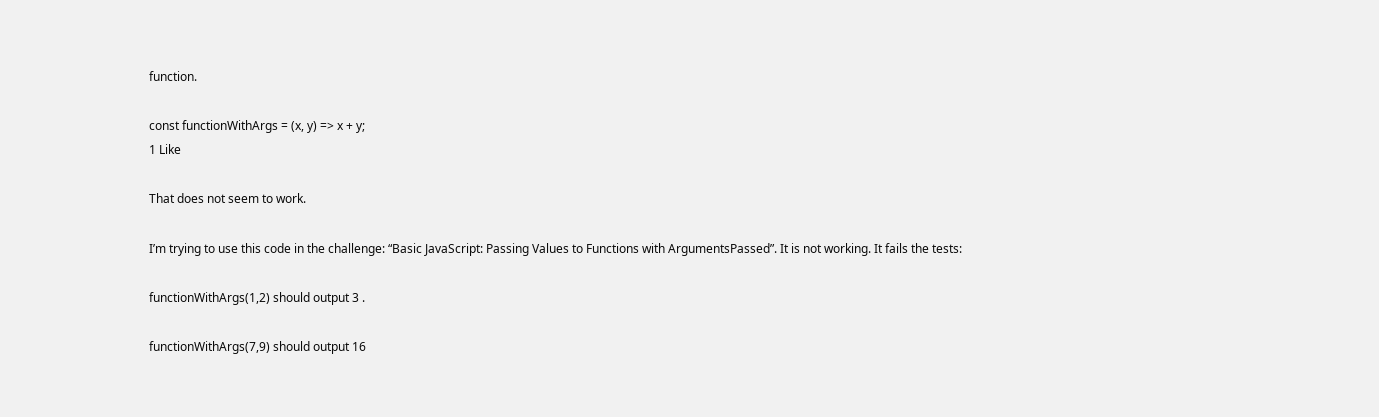function.

const functionWithArgs = (x, y) => x + y;
1 Like

That does not seem to work.

I’m trying to use this code in the challenge: “Basic JavaScript: Passing Values to Functions with ArgumentsPassed”. It is not working. It fails the tests:

functionWithArgs(1,2) should output 3 .

functionWithArgs(7,9) should output 16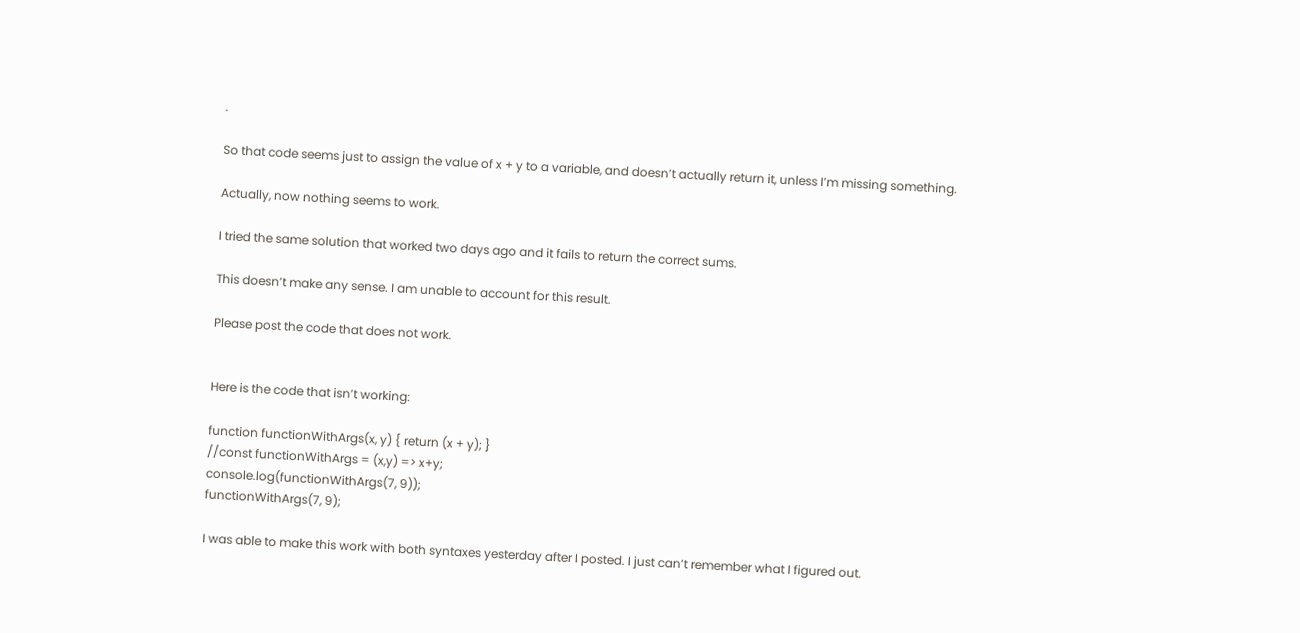.

So that code seems just to assign the value of x + y to a variable, and doesn’t actually return it, unless I’m missing something.

Actually, now nothing seems to work.

I tried the same solution that worked two days ago and it fails to return the correct sums.

This doesn’t make any sense. I am unable to account for this result.

Please post the code that does not work.


Here is the code that isn’t working:

function functionWithArgs(x, y) { return (x + y); }
//const functionWithArgs = (x,y) => x+y;
console.log(functionWithArgs(7, 9));
functionWithArgs(7, 9);

I was able to make this work with both syntaxes yesterday after I posted. I just can’t remember what I figured out.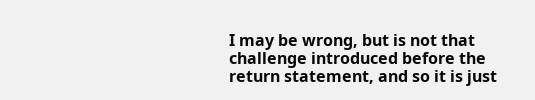I may be wrong, but is not that challenge introduced before the return statement, and so it is just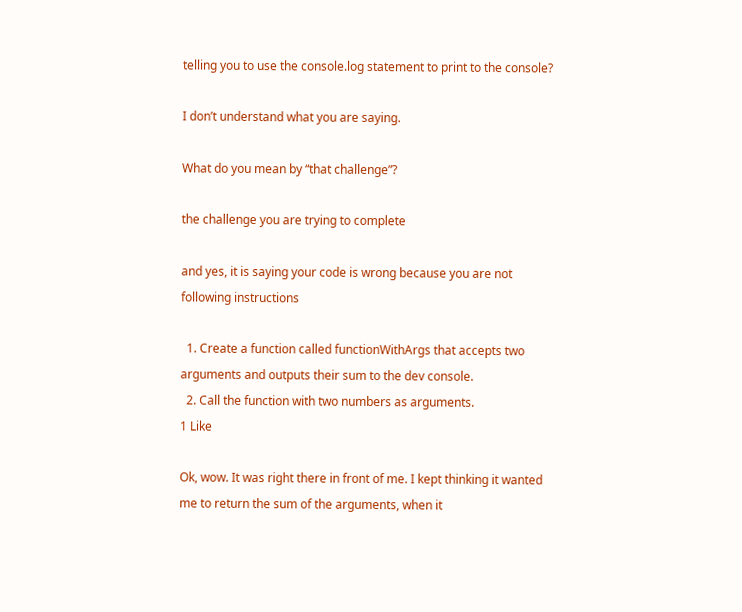telling you to use the console.log statement to print to the console?

I don’t understand what you are saying.

What do you mean by “that challenge”?

the challenge you are trying to complete

and yes, it is saying your code is wrong because you are not following instructions

  1. Create a function called functionWithArgs that accepts two arguments and outputs their sum to the dev console.
  2. Call the function with two numbers as arguments.
1 Like

Ok, wow. It was right there in front of me. I kept thinking it wanted me to return the sum of the arguments, when it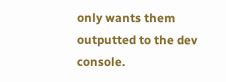only wants them outputted to the dev console.